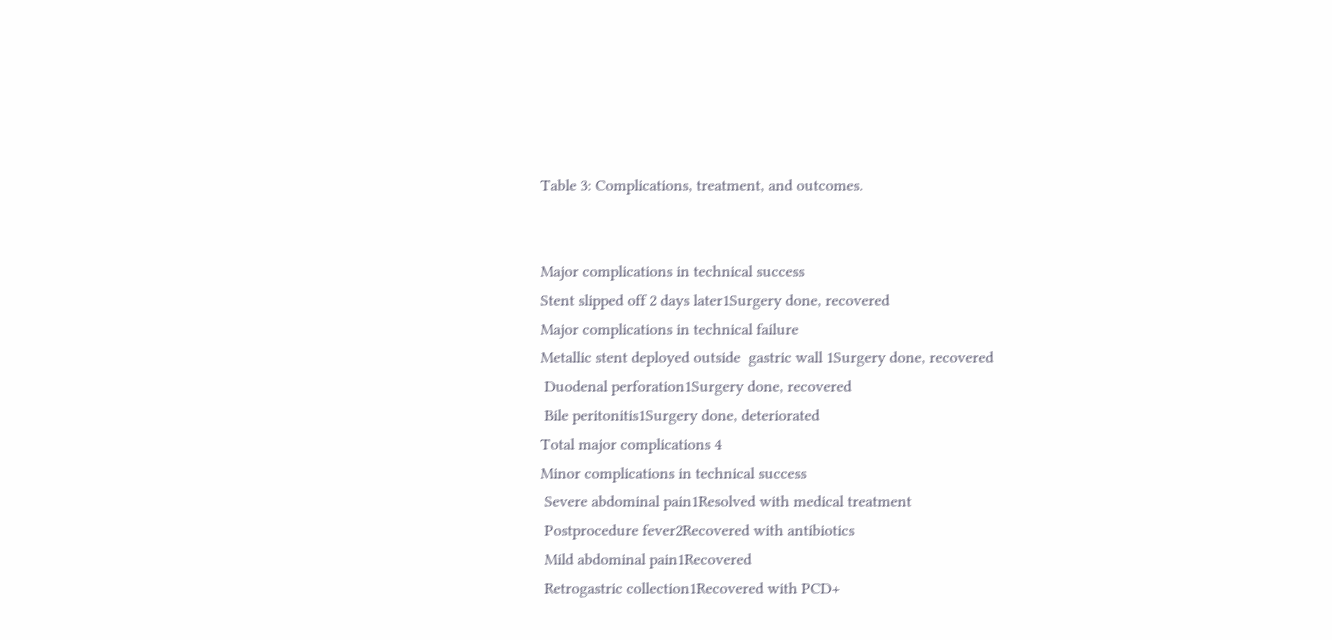Table 3: Complications, treatment, and outcomes.


Major complications in technical success
Stent slipped off 2 days later1Surgery done, recovered
Major complications in technical failure
Metallic stent deployed outside  gastric wall 1Surgery done, recovered
 Duodenal perforation1Surgery done, recovered
 Bile peritonitis1Surgery done, deteriorated
Total major complications 4
Minor complications in technical success
 Severe abdominal pain1Resolved with medical treatment
 Postprocedure fever2Recovered with antibiotics
 Mild abdominal pain1Recovered
 Retrogastric collection1Recovered with PCD+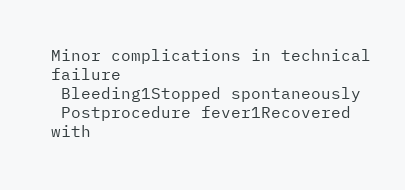Minor complications in technical failure
 Bleeding1Stopped spontaneously
 Postprocedure fever1Recovered with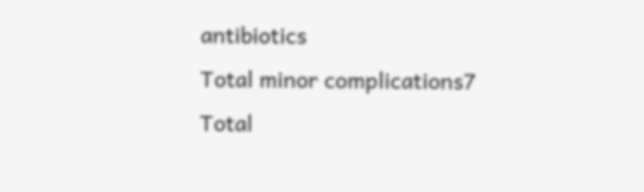antibiotics
Total minor complications7
Total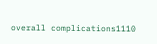overall complications1110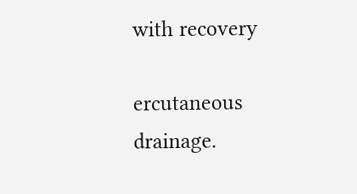with recovery

ercutaneous drainage.